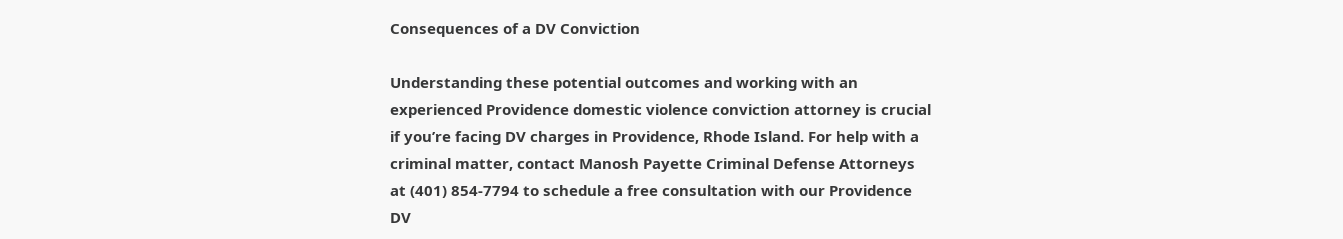Consequences of a DV Conviction

Understanding these potential outcomes and working with an experienced Providence domestic violence conviction attorney is crucial if you’re facing DV charges in Providence, Rhode Island. For help with a criminal matter, contact Manosh Payette Criminal Defense Attorneys at (401) 854-7794 to schedule a free consultation with our Providence DV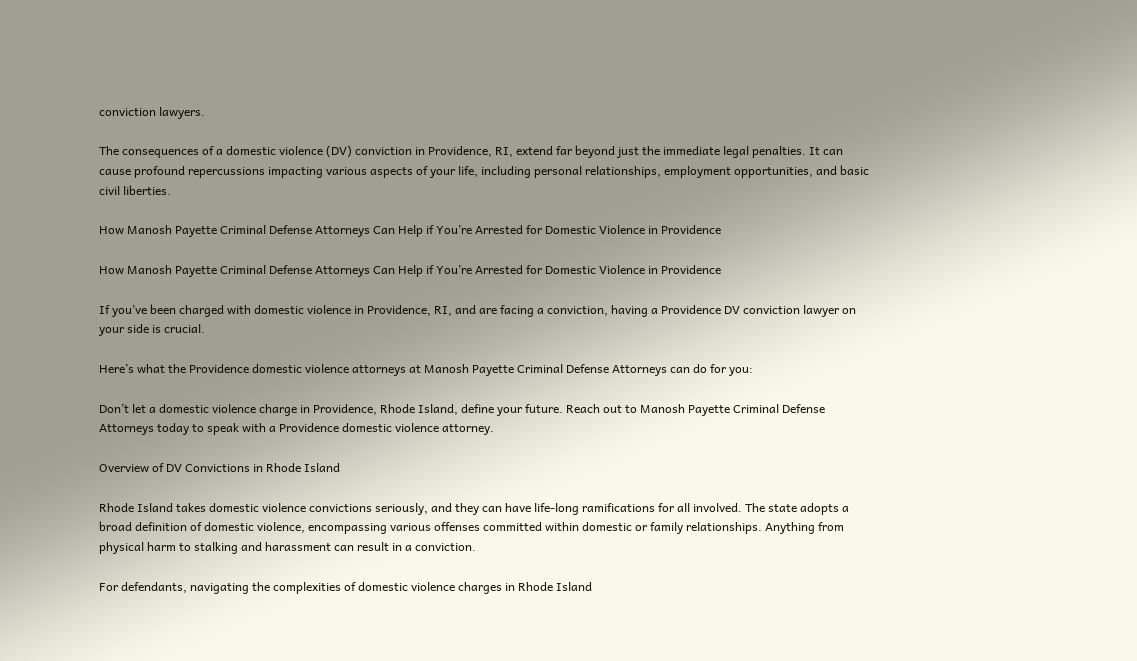conviction lawyers.

The consequences of a domestic violence (DV) conviction in Providence, RI, extend far beyond just the immediate legal penalties. It can cause profound repercussions impacting various aspects of your life, including personal relationships, employment opportunities, and basic civil liberties.

How Manosh Payette Criminal Defense Attorneys Can Help if You’re Arrested for Domestic Violence in Providence

How Manosh Payette Criminal Defense Attorneys Can Help if You’re Arrested for Domestic Violence in Providence

If you’ve been charged with domestic violence in Providence, RI, and are facing a conviction, having a Providence DV conviction lawyer on your side is crucial.

Here’s what the Providence domestic violence attorneys at Manosh Payette Criminal Defense Attorneys can do for you:

Don’t let a domestic violence charge in Providence, Rhode Island, define your future. Reach out to Manosh Payette Criminal Defense Attorneys today to speak with a Providence domestic violence attorney.

Overview of DV Convictions in Rhode Island

Rhode Island takes domestic violence convictions seriously, and they can have life-long ramifications for all involved. The state adopts a broad definition of domestic violence, encompassing various offenses committed within domestic or family relationships. Anything from physical harm to stalking and harassment can result in a conviction.

For defendants, navigating the complexities of domestic violence charges in Rhode Island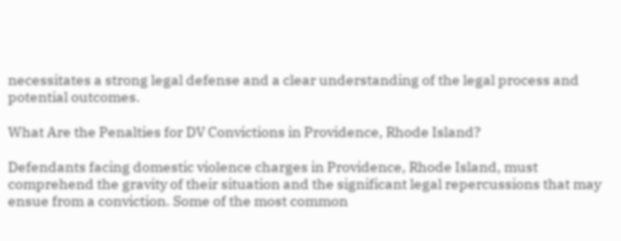necessitates a strong legal defense and a clear understanding of the legal process and potential outcomes.

What Are the Penalties for DV Convictions in Providence, Rhode Island?

Defendants facing domestic violence charges in Providence, Rhode Island, must comprehend the gravity of their situation and the significant legal repercussions that may ensue from a conviction. Some of the most common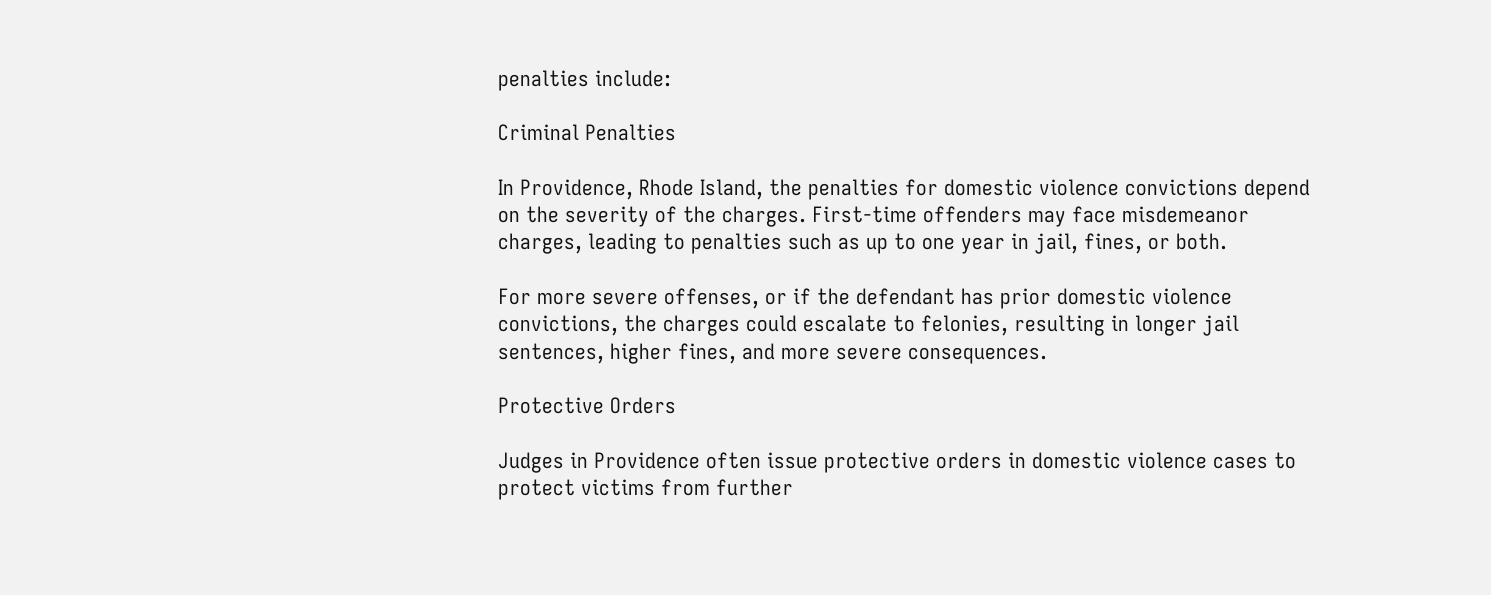penalties include:

Criminal Penalties

In Providence, Rhode Island, the penalties for domestic violence convictions depend on the severity of the charges. First-time offenders may face misdemeanor charges, leading to penalties such as up to one year in jail, fines, or both.

For more severe offenses, or if the defendant has prior domestic violence convictions, the charges could escalate to felonies, resulting in longer jail sentences, higher fines, and more severe consequences.

Protective Orders

Judges in Providence often issue protective orders in domestic violence cases to protect victims from further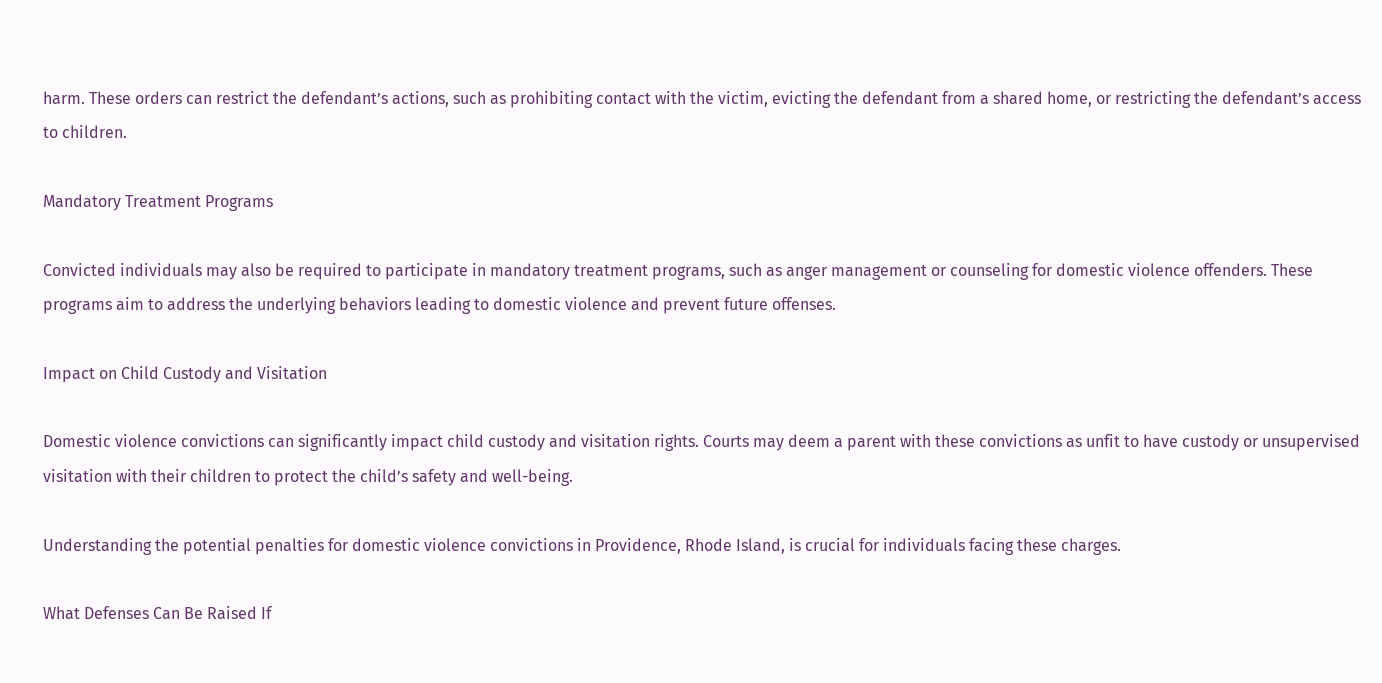harm. These orders can restrict the defendant’s actions, such as prohibiting contact with the victim, evicting the defendant from a shared home, or restricting the defendant’s access to children.

Mandatory Treatment Programs

Convicted individuals may also be required to participate in mandatory treatment programs, such as anger management or counseling for domestic violence offenders. These programs aim to address the underlying behaviors leading to domestic violence and prevent future offenses.

Impact on Child Custody and Visitation

Domestic violence convictions can significantly impact child custody and visitation rights. Courts may deem a parent with these convictions as unfit to have custody or unsupervised visitation with their children to protect the child’s safety and well-being.

Understanding the potential penalties for domestic violence convictions in Providence, Rhode Island, is crucial for individuals facing these charges.

What Defenses Can Be Raised If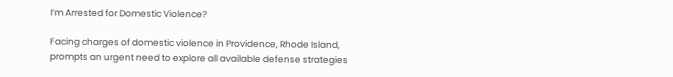I’m Arrested for Domestic Violence?

Facing charges of domestic violence in Providence, Rhode Island, prompts an urgent need to explore all available defense strategies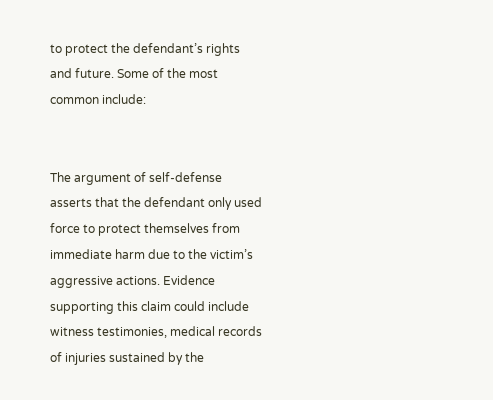to protect the defendant’s rights and future. Some of the most common include:


The argument of self-defense asserts that the defendant only used force to protect themselves from immediate harm due to the victim’s aggressive actions. Evidence supporting this claim could include witness testimonies, medical records of injuries sustained by the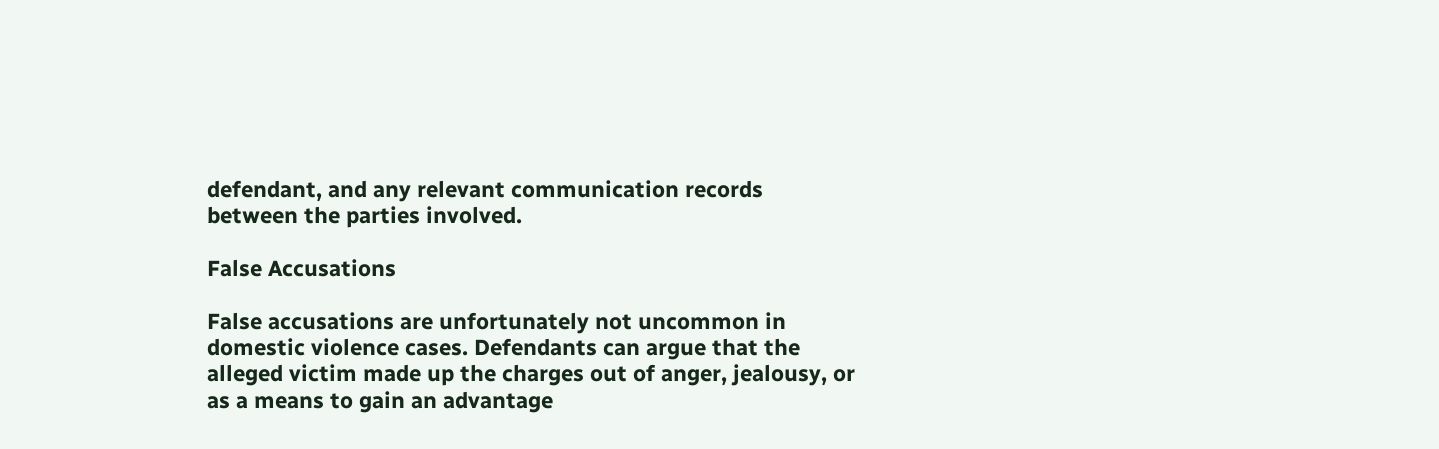defendant, and any relevant communication records between the parties involved.

False Accusations

False accusations are unfortunately not uncommon in domestic violence cases. Defendants can argue that the alleged victim made up the charges out of anger, jealousy, or as a means to gain an advantage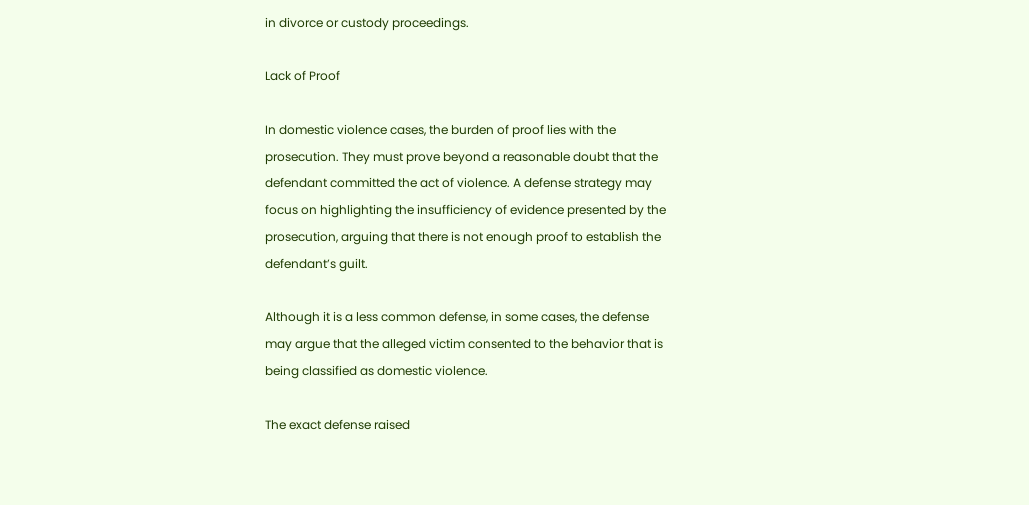in divorce or custody proceedings.

Lack of Proof

In domestic violence cases, the burden of proof lies with the prosecution. They must prove beyond a reasonable doubt that the defendant committed the act of violence. A defense strategy may focus on highlighting the insufficiency of evidence presented by the prosecution, arguing that there is not enough proof to establish the defendant’s guilt.

Although it is a less common defense, in some cases, the defense may argue that the alleged victim consented to the behavior that is being classified as domestic violence.

The exact defense raised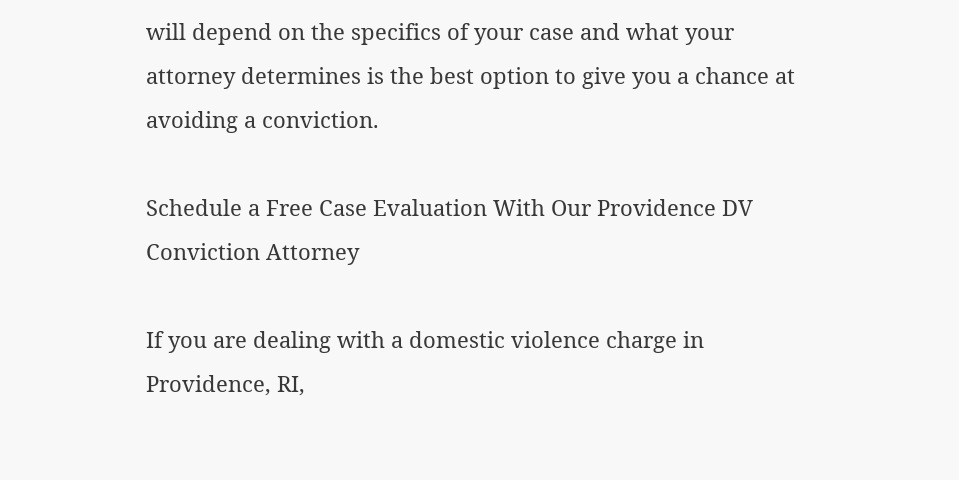will depend on the specifics of your case and what your attorney determines is the best option to give you a chance at avoiding a conviction.

Schedule a Free Case Evaluation With Our Providence DV Conviction Attorney

If you are dealing with a domestic violence charge in Providence, RI,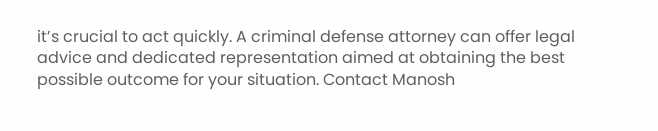it’s crucial to act quickly. A criminal defense attorney can offer legal advice and dedicated representation aimed at obtaining the best possible outcome for your situation. Contact Manosh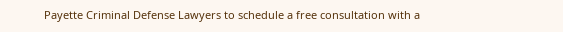Payette Criminal Defense Lawyers to schedule a free consultation with a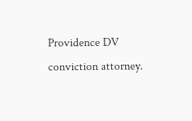Providence DV conviction attorney.